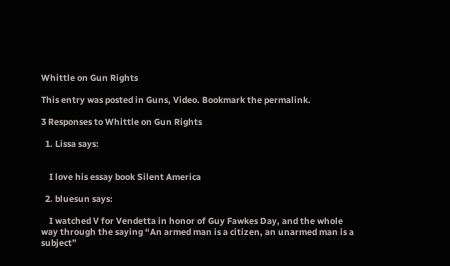Whittle on Gun Rights

This entry was posted in Guns, Video. Bookmark the permalink.

3 Responses to Whittle on Gun Rights

  1. Lissa says:


    I love his essay book Silent America

  2. bluesun says:

    I watched V for Vendetta in honor of Guy Fawkes Day, and the whole way through the saying “An armed man is a citizen, an unarmed man is a subject”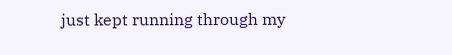just kept running through my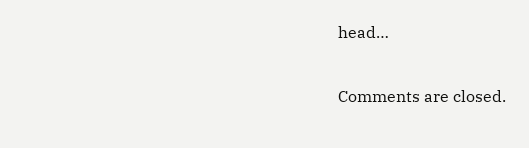head…

Comments are closed.